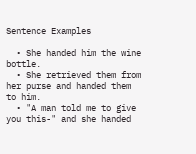Sentence Examples

  • She handed him the wine bottle.
  • She retrieved them from her purse and handed them to him.
  • "A man told me to give you this-" and she handed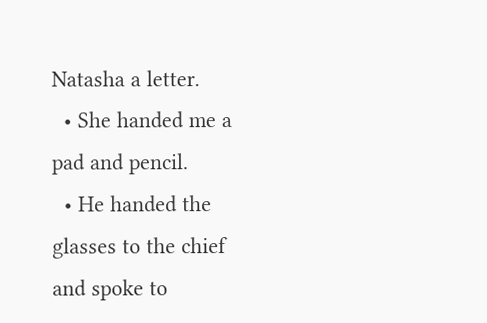Natasha a letter.
  • She handed me a pad and pencil.
  • He handed the glasses to the chief and spoke to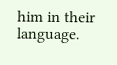him in their language.